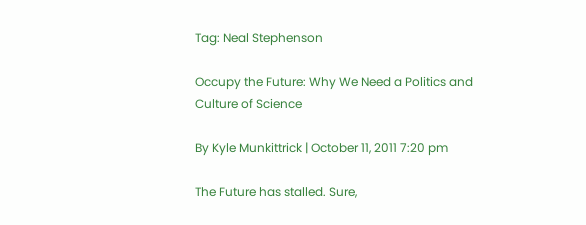Tag: Neal Stephenson

Occupy the Future: Why We Need a Politics and Culture of Science

By Kyle Munkittrick | October 11, 2011 7:20 pm

The Future has stalled. Sure,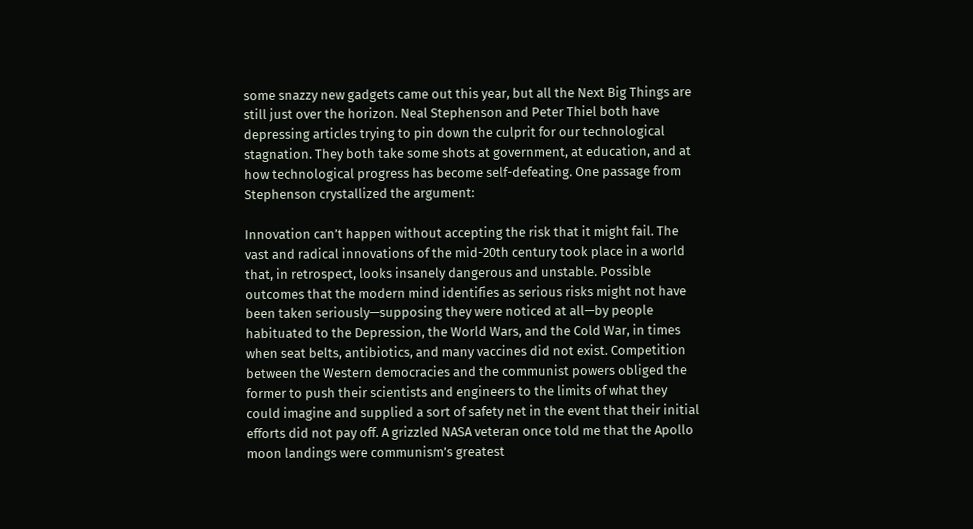some snazzy new gadgets came out this year, but all the Next Big Things are still just over the horizon. Neal Stephenson and Peter Thiel both have depressing articles trying to pin down the culprit for our technological stagnation. They both take some shots at government, at education, and at how technological progress has become self-defeating. One passage from Stephenson crystallized the argument:

Innovation can’t happen without accepting the risk that it might fail. The vast and radical innovations of the mid-20th century took place in a world that, in retrospect, looks insanely dangerous and unstable. Possible outcomes that the modern mind identifies as serious risks might not have been taken seriously—supposing they were noticed at all—by people habituated to the Depression, the World Wars, and the Cold War, in times when seat belts, antibiotics, and many vaccines did not exist. Competition between the Western democracies and the communist powers obliged the former to push their scientists and engineers to the limits of what they could imagine and supplied a sort of safety net in the event that their initial efforts did not pay off. A grizzled NASA veteran once told me that the Apollo moon landings were communism’s greatest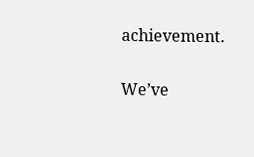achievement.

We’ve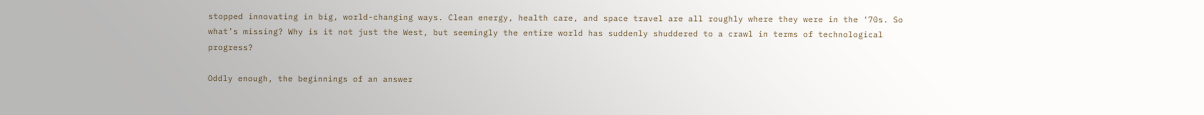stopped innovating in big, world-changing ways. Clean energy, health care, and space travel are all roughly where they were in the ‘70s. So what’s missing? Why is it not just the West, but seemingly the entire world has suddenly shuddered to a crawl in terms of technological progress?

Oddly enough, the beginnings of an answer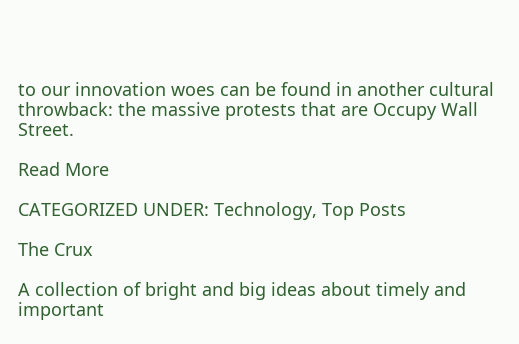to our innovation woes can be found in another cultural throwback: the massive protests that are Occupy Wall Street.

Read More

CATEGORIZED UNDER: Technology, Top Posts

The Crux

A collection of bright and big ideas about timely and important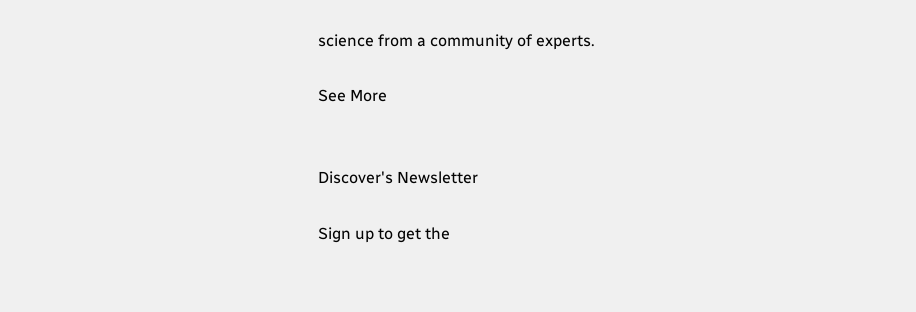science from a community of experts.

See More


Discover's Newsletter

Sign up to get the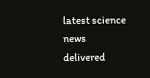latest science news delivered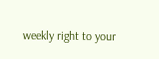weekly right to your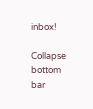inbox!

Collapse bottom bar